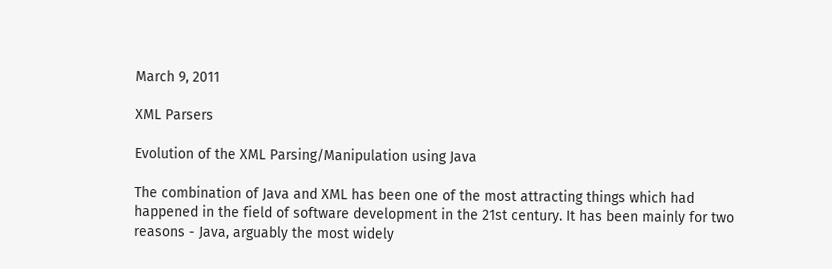March 9, 2011

XML Parsers

Evolution of the XML Parsing/Manipulation using Java

The combination of Java and XML has been one of the most attracting things which had happened in the field of software development in the 21st century. It has been mainly for two reasons - Java, arguably the most widely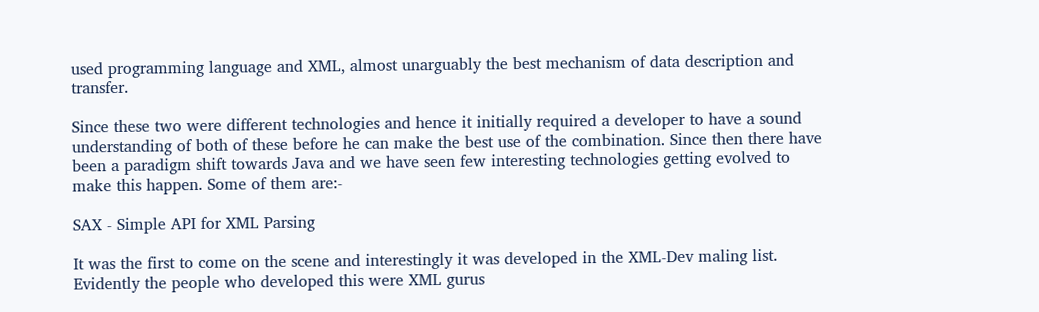used programming language and XML, almost unarguably the best mechanism of data description and transfer.

Since these two were different technologies and hence it initially required a developer to have a sound understanding of both of these before he can make the best use of the combination. Since then there have been a paradigm shift towards Java and we have seen few interesting technologies getting evolved to make this happen. Some of them are:-

SAX - Simple API for XML Parsing

It was the first to come on the scene and interestingly it was developed in the XML-Dev maling list. Evidently the people who developed this were XML gurus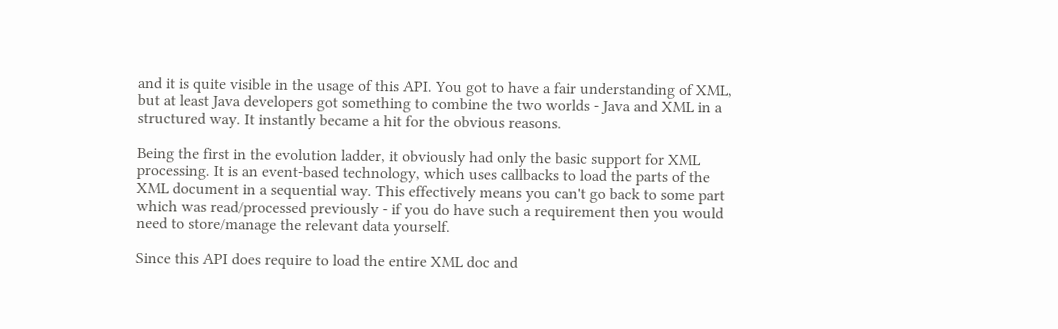and it is quite visible in the usage of this API. You got to have a fair understanding of XML, but at least Java developers got something to combine the two worlds - Java and XML in a structured way. It instantly became a hit for the obvious reasons.

Being the first in the evolution ladder, it obviously had only the basic support for XML processing. It is an event-based technology, which uses callbacks to load the parts of the XML document in a sequential way. This effectively means you can't go back to some part which was read/processed previously - if you do have such a requirement then you would need to store/manage the relevant data yourself.

Since this API does require to load the entire XML doc and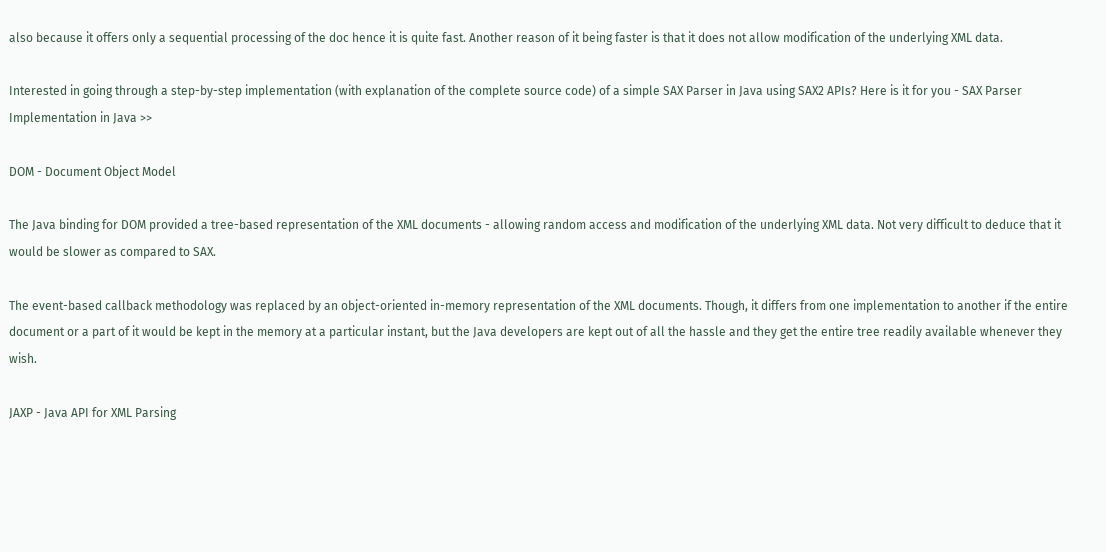also because it offers only a sequential processing of the doc hence it is quite fast. Another reason of it being faster is that it does not allow modification of the underlying XML data.

Interested in going through a step-by-step implementation (with explanation of the complete source code) of a simple SAX Parser in Java using SAX2 APIs? Here is it for you - SAX Parser Implementation in Java >>

DOM - Document Object Model

The Java binding for DOM provided a tree-based representation of the XML documents - allowing random access and modification of the underlying XML data. Not very difficult to deduce that it would be slower as compared to SAX.

The event-based callback methodology was replaced by an object-oriented in-memory representation of the XML documents. Though, it differs from one implementation to another if the entire document or a part of it would be kept in the memory at a particular instant, but the Java developers are kept out of all the hassle and they get the entire tree readily available whenever they wish.

JAXP - Java API for XML Parsing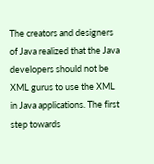The creators and designers of Java realized that the Java developers should not be XML gurus to use the XML in Java applications. The first step towards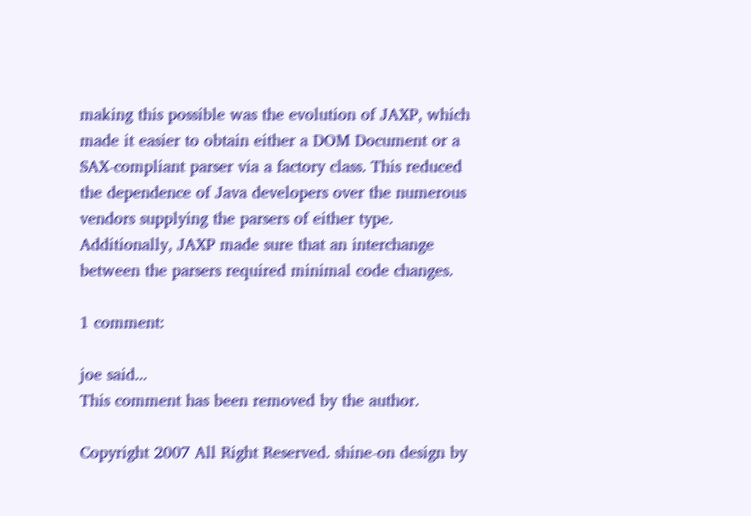making this possible was the evolution of JAXP, which made it easier to obtain either a DOM Document or a SAX-compliant parser via a factory class. This reduced the dependence of Java developers over the numerous vendors supplying the parsers of either type. Additionally, JAXP made sure that an interchange between the parsers required minimal code changes.

1 comment:

joe said...
This comment has been removed by the author.

Copyright 2007 All Right Reserved. shine-on design by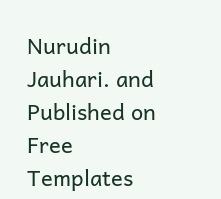Nurudin Jauhari. and Published on Free Templates